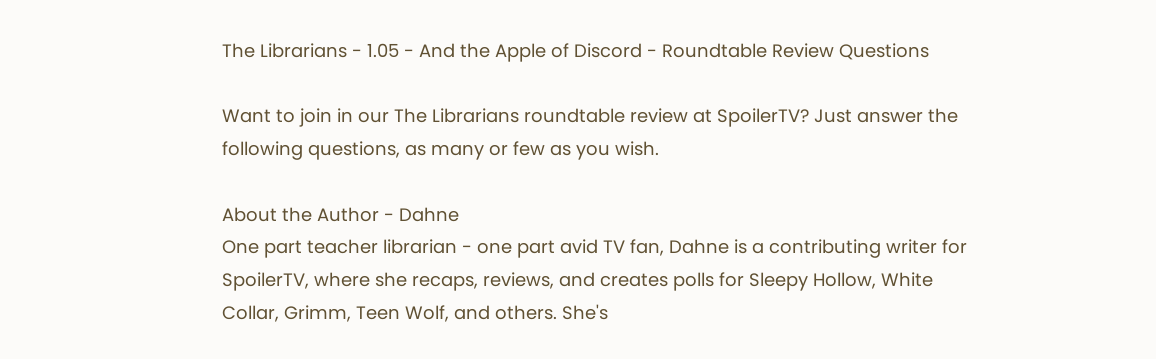The Librarians - 1.05 - And the Apple of Discord - Roundtable Review Questions

Want to join in our The Librarians roundtable review at SpoilerTV? Just answer the following questions, as many or few as you wish.

About the Author - Dahne
One part teacher librarian - one part avid TV fan, Dahne is a contributing writer for SpoilerTV, where she recaps, reviews, and creates polls for Sleepy Hollow, White Collar, Grimm, Teen Wolf, and others. She's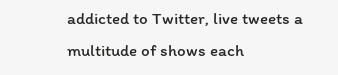addicted to Twitter, live tweets a multitude of shows each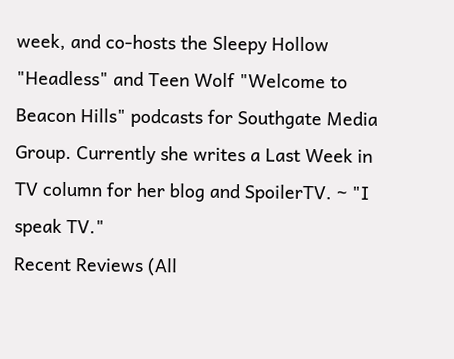week, and co-hosts the Sleepy Hollow "Headless" and Teen Wolf "Welcome to Beacon Hills" podcasts for Southgate Media Group. Currently she writes a Last Week in TV column for her blog and SpoilerTV. ~ "I speak TV."
Recent Reviews (All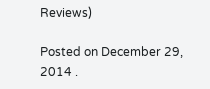Reviews)

Posted on December 29, 2014 .